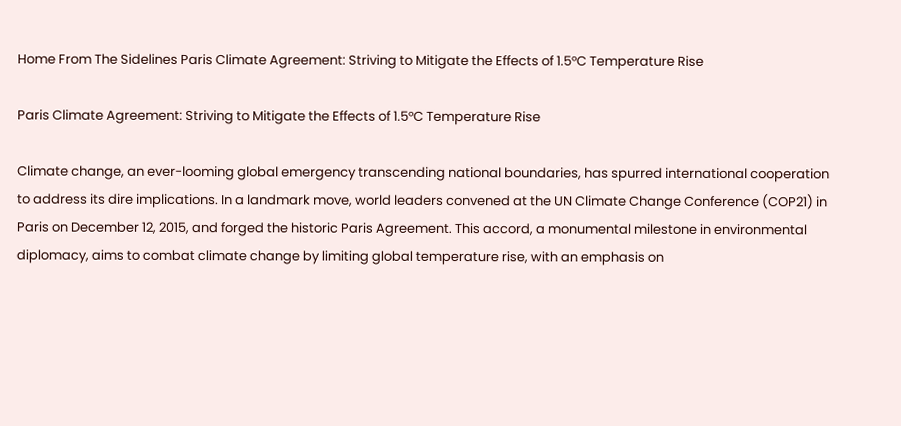Home From The Sidelines Paris Climate Agreement: Striving to Mitigate the Effects of 1.5°C Temperature Rise

Paris Climate Agreement: Striving to Mitigate the Effects of 1.5°C Temperature Rise

Climate change, an ever-looming global emergency transcending national boundaries, has spurred international cooperation to address its dire implications. In a landmark move, world leaders convened at the UN Climate Change Conference (COP21) in Paris on December 12, 2015, and forged the historic Paris Agreement. This accord, a monumental milestone in environmental diplomacy, aims to combat climate change by limiting global temperature rise, with an emphasis on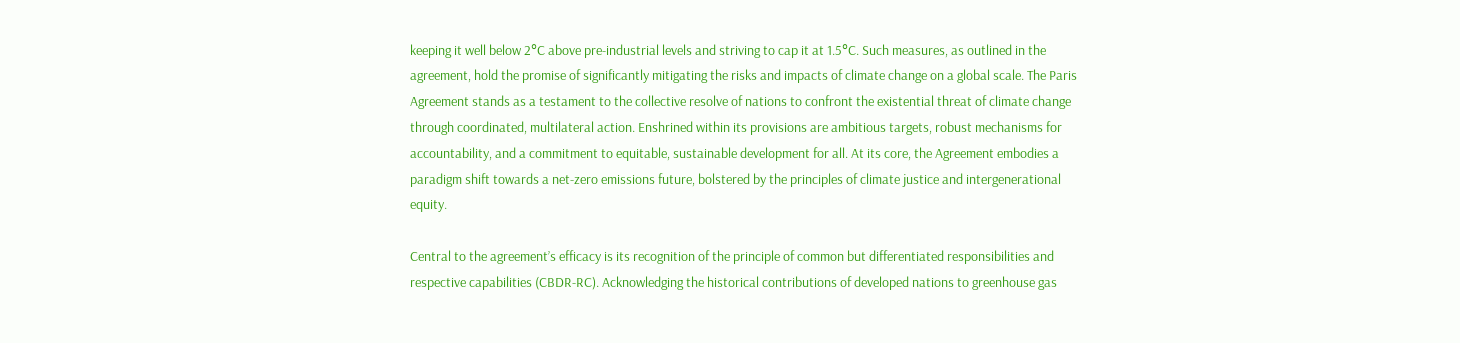keeping it well below 2°C above pre-industrial levels and striving to cap it at 1.5°C. Such measures, as outlined in the agreement, hold the promise of significantly mitigating the risks and impacts of climate change on a global scale. The Paris Agreement stands as a testament to the collective resolve of nations to confront the existential threat of climate change through coordinated, multilateral action. Enshrined within its provisions are ambitious targets, robust mechanisms for accountability, and a commitment to equitable, sustainable development for all. At its core, the Agreement embodies a paradigm shift towards a net-zero emissions future, bolstered by the principles of climate justice and intergenerational equity.

Central to the agreement’s efficacy is its recognition of the principle of common but differentiated responsibilities and respective capabilities (CBDR-RC). Acknowledging the historical contributions of developed nations to greenhouse gas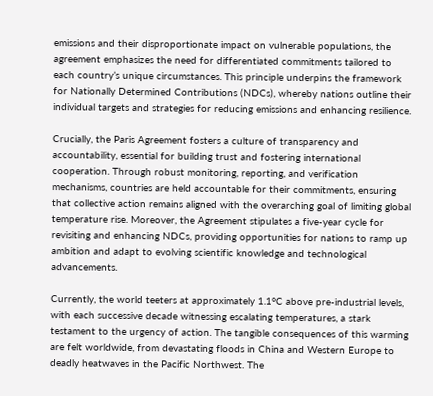emissions and their disproportionate impact on vulnerable populations, the agreement emphasizes the need for differentiated commitments tailored to each country’s unique circumstances. This principle underpins the framework for Nationally Determined Contributions (NDCs), whereby nations outline their individual targets and strategies for reducing emissions and enhancing resilience.

Crucially, the Paris Agreement fosters a culture of transparency and accountability, essential for building trust and fostering international cooperation. Through robust monitoring, reporting, and verification mechanisms, countries are held accountable for their commitments, ensuring that collective action remains aligned with the overarching goal of limiting global temperature rise. Moreover, the Agreement stipulates a five-year cycle for revisiting and enhancing NDCs, providing opportunities for nations to ramp up ambition and adapt to evolving scientific knowledge and technological advancements.

Currently, the world teeters at approximately 1.1°C above pre-industrial levels, with each successive decade witnessing escalating temperatures, a stark testament to the urgency of action. The tangible consequences of this warming are felt worldwide, from devastating floods in China and Western Europe to deadly heatwaves in the Pacific Northwest. The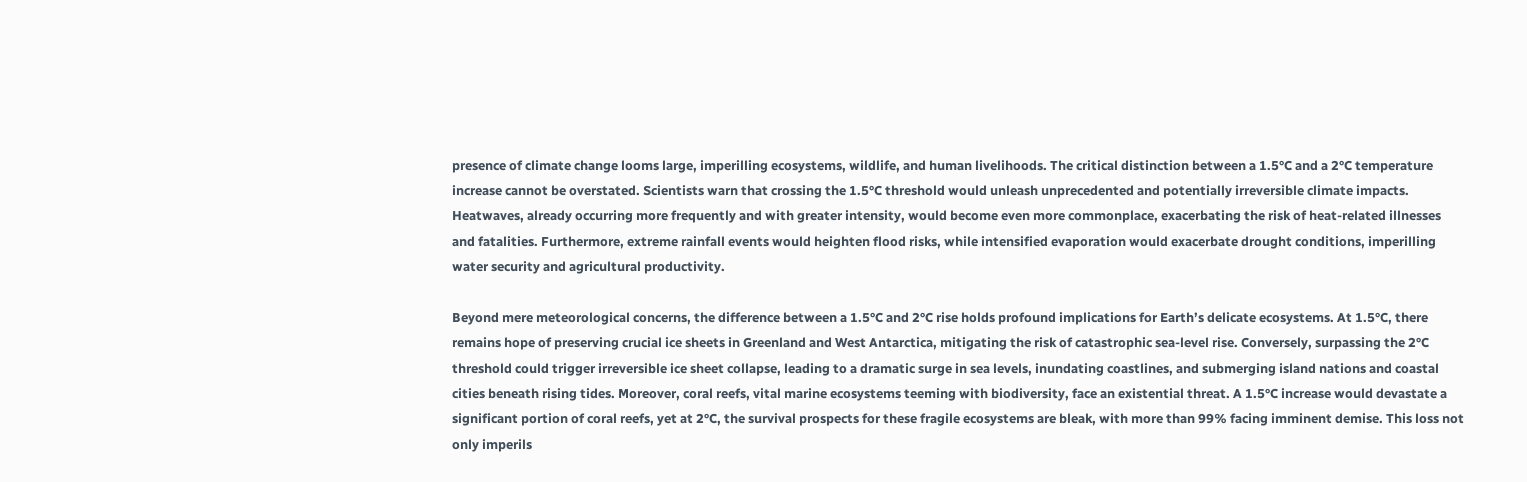presence of climate change looms large, imperilling ecosystems, wildlife, and human livelihoods. The critical distinction between a 1.5°C and a 2°C temperature increase cannot be overstated. Scientists warn that crossing the 1.5°C threshold would unleash unprecedented and potentially irreversible climate impacts. Heatwaves, already occurring more frequently and with greater intensity, would become even more commonplace, exacerbating the risk of heat-related illnesses and fatalities. Furthermore, extreme rainfall events would heighten flood risks, while intensified evaporation would exacerbate drought conditions, imperilling water security and agricultural productivity.

Beyond mere meteorological concerns, the difference between a 1.5°C and 2°C rise holds profound implications for Earth’s delicate ecosystems. At 1.5°C, there remains hope of preserving crucial ice sheets in Greenland and West Antarctica, mitigating the risk of catastrophic sea-level rise. Conversely, surpassing the 2°C threshold could trigger irreversible ice sheet collapse, leading to a dramatic surge in sea levels, inundating coastlines, and submerging island nations and coastal cities beneath rising tides. Moreover, coral reefs, vital marine ecosystems teeming with biodiversity, face an existential threat. A 1.5°C increase would devastate a significant portion of coral reefs, yet at 2°C, the survival prospects for these fragile ecosystems are bleak, with more than 99% facing imminent demise. This loss not only imperils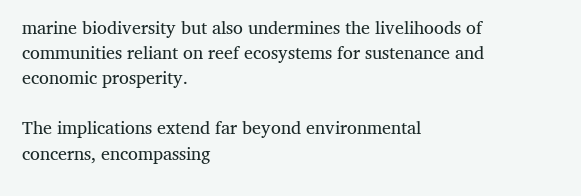marine biodiversity but also undermines the livelihoods of communities reliant on reef ecosystems for sustenance and economic prosperity.

The implications extend far beyond environmental concerns, encompassing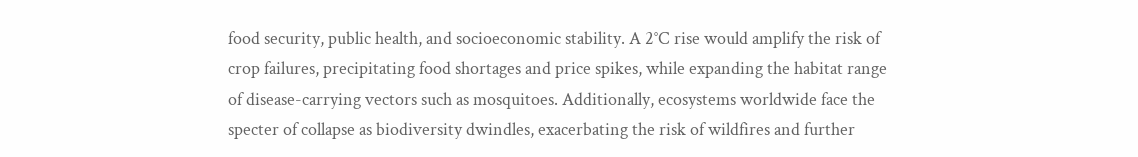food security, public health, and socioeconomic stability. A 2°C rise would amplify the risk of crop failures, precipitating food shortages and price spikes, while expanding the habitat range of disease-carrying vectors such as mosquitoes. Additionally, ecosystems worldwide face the specter of collapse as biodiversity dwindles, exacerbating the risk of wildfires and further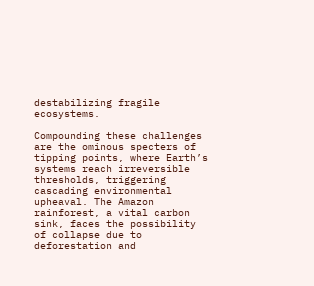destabilizing fragile ecosystems.

Compounding these challenges are the ominous specters of tipping points, where Earth’s systems reach irreversible thresholds, triggering cascading environmental upheaval. The Amazon rainforest, a vital carbon sink, faces the possibility of collapse due to deforestation and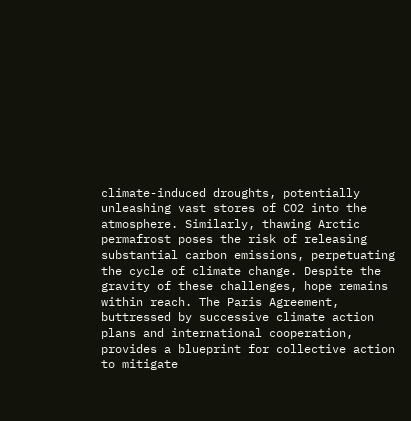climate-induced droughts, potentially unleashing vast stores of CO2 into the atmosphere. Similarly, thawing Arctic permafrost poses the risk of releasing substantial carbon emissions, perpetuating the cycle of climate change. Despite the gravity of these challenges, hope remains within reach. The Paris Agreement, buttressed by successive climate action plans and international cooperation, provides a blueprint for collective action to mitigate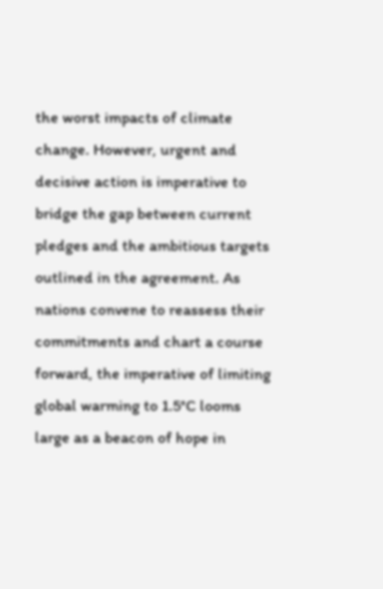the worst impacts of climate change. However, urgent and decisive action is imperative to bridge the gap between current pledges and the ambitious targets outlined in the agreement. As nations convene to reassess their commitments and chart a course forward, the imperative of limiting global warming to 1.5°C looms large as a beacon of hope in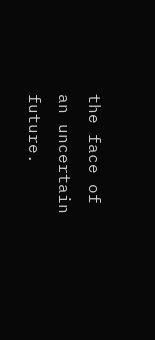the face of an uncertain future.